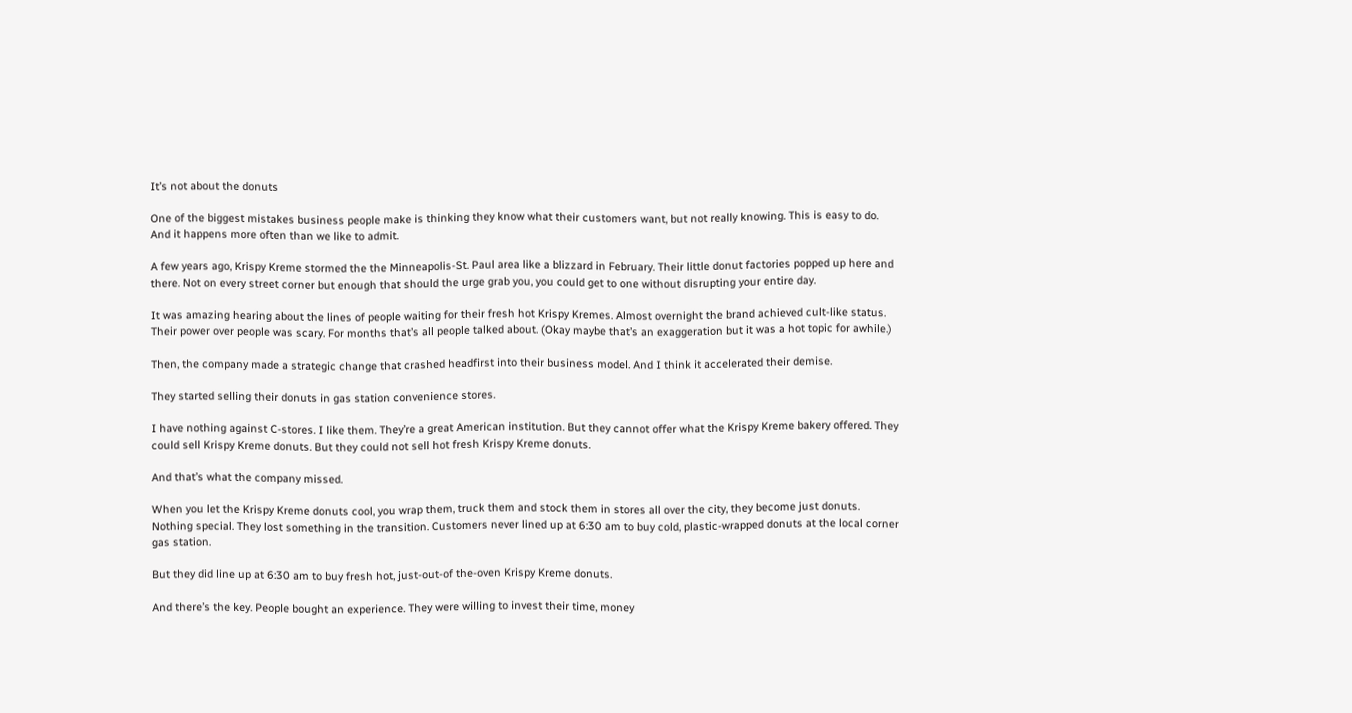It’s not about the donuts

One of the biggest mistakes business people make is thinking they know what their customers want, but not really knowing. This is easy to do. And it happens more often than we like to admit.

A few years ago, Krispy Kreme stormed the the Minneapolis-St. Paul area like a blizzard in February. Their little donut factories popped up here and there. Not on every street corner but enough that should the urge grab you, you could get to one without disrupting your entire day.

It was amazing hearing about the lines of people waiting for their fresh hot Krispy Kremes. Almost overnight the brand achieved cult-like status. Their power over people was scary. For months that’s all people talked about. (Okay maybe that’s an exaggeration but it was a hot topic for awhile.)

Then, the company made a strategic change that crashed headfirst into their business model. And I think it accelerated their demise.

They started selling their donuts in gas station convenience stores.

I have nothing against C-stores. I like them. They’re a great American institution. But they cannot offer what the Krispy Kreme bakery offered. They could sell Krispy Kreme donuts. But they could not sell hot fresh Krispy Kreme donuts.

And that’s what the company missed.

When you let the Krispy Kreme donuts cool, you wrap them, truck them and stock them in stores all over the city, they become just donuts. Nothing special. They lost something in the transition. Customers never lined up at 6:30 am to buy cold, plastic-wrapped donuts at the local corner gas station.

But they did line up at 6:30 am to buy fresh hot, just-out-of the-oven Krispy Kreme donuts.

And there’s the key. People bought an experience. They were willing to invest their time, money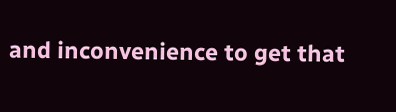and inconvenience to get that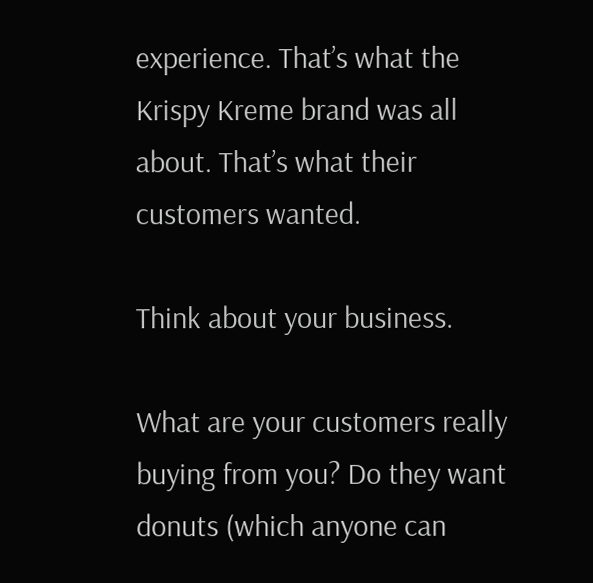experience. That’s what the Krispy Kreme brand was all about. That’s what their customers wanted.

Think about your business.

What are your customers really buying from you? Do they want donuts (which anyone can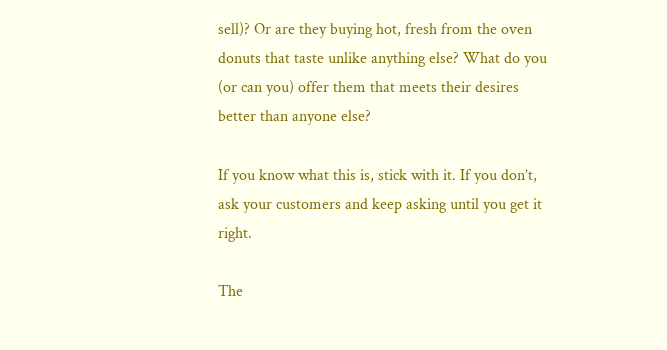sell)? Or are they buying hot, fresh from the oven donuts that taste unlike anything else? What do you (or can you) offer them that meets their desires better than anyone else?

If you know what this is, stick with it. If you don’t, ask your customers and keep asking until you get it right.

The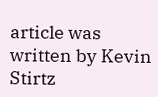article was written by Kevin Stirtz